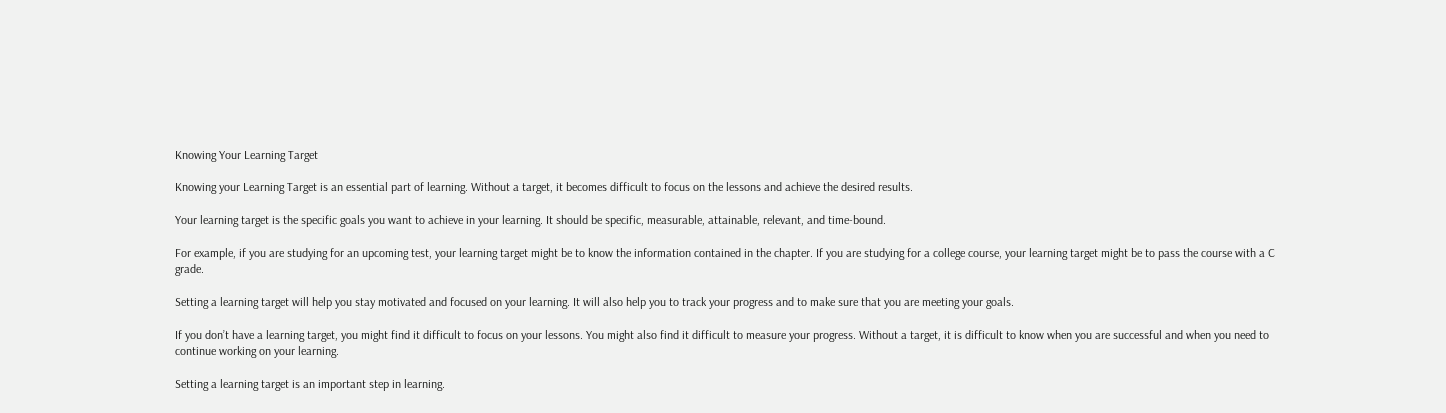Knowing Your Learning Target

Knowing your Learning Target is an essential part of learning. Without a target, it becomes difficult to focus on the lessons and achieve the desired results.

Your learning target is the specific goals you want to achieve in your learning. It should be specific, measurable, attainable, relevant, and time-bound.

For example, if you are studying for an upcoming test, your learning target might be to know the information contained in the chapter. If you are studying for a college course, your learning target might be to pass the course with a C grade.

Setting a learning target will help you stay motivated and focused on your learning. It will also help you to track your progress and to make sure that you are meeting your goals.

If you don’t have a learning target, you might find it difficult to focus on your lessons. You might also find it difficult to measure your progress. Without a target, it is difficult to know when you are successful and when you need to continue working on your learning.

Setting a learning target is an important step in learning.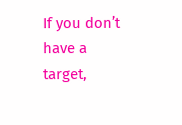If you don’t have a target,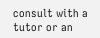consult with a tutor or an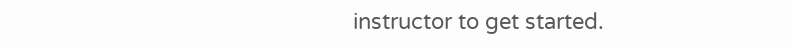instructor to get started.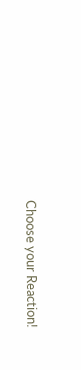Choose your Reaction!